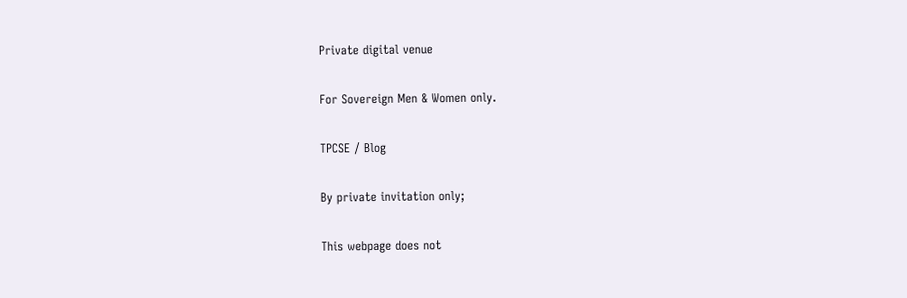Private digital venue

For Sovereign Men & Women only.

TPCSE / Blog

By private invitation only;

This webpage does not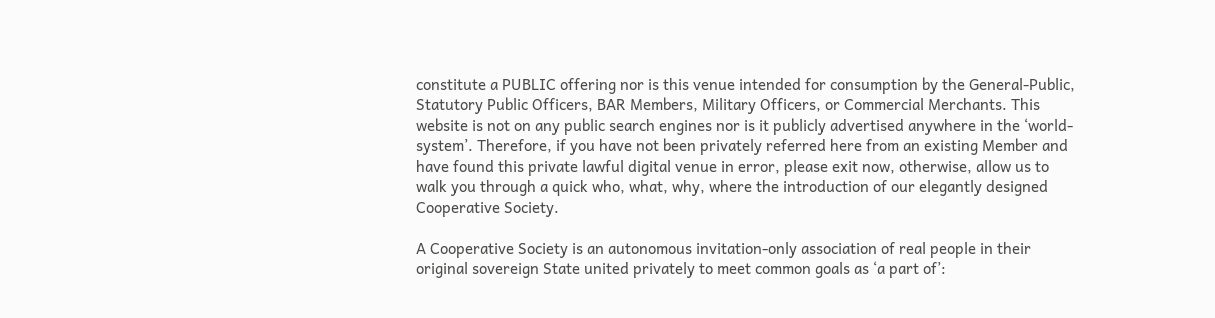constitute a PUBLIC offering nor is this venue intended for consumption by the General-Public, Statutory Public Officers, BAR Members, Military Officers, or Commercial Merchants. This website is not on any public search engines nor is it publicly advertised anywhere in the ‘world-system’. Therefore, if you have not been privately referred here from an existing Member and have found this private lawful digital venue in error, please exit now, otherwise, allow us to walk you through a quick who, what, why, where the introduction of our elegantly designed Cooperative Society.

A Cooperative Society is an autonomous invitation-only association of real people in their original sovereign State united privately to meet common goals as ‘a part of’: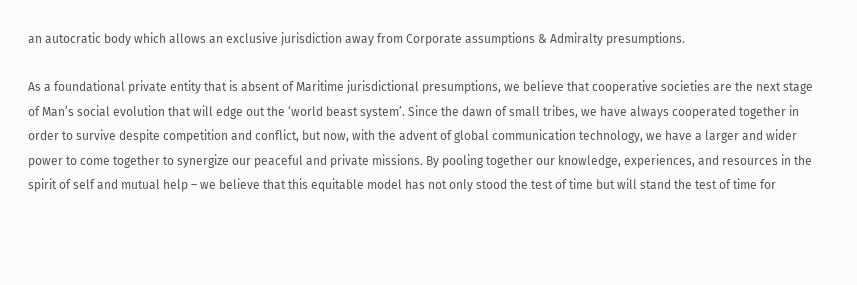an autocratic body which allows an exclusive jurisdiction away from Corporate assumptions & Admiralty presumptions.

As a foundational private entity that is absent of Maritime jurisdictional presumptions, we believe that cooperative societies are the next stage of Man’s social evolution that will edge out the ‘world beast system’. Since the dawn of small tribes, we have always cooperated together in order to survive despite competition and conflict, but now, with the advent of global communication technology, we have a larger and wider power to come together to synergize our peaceful and private missions. By pooling together our knowledge, experiences, and resources in the spirit of self and mutual help – we believe that this equitable model has not only stood the test of time but will stand the test of time for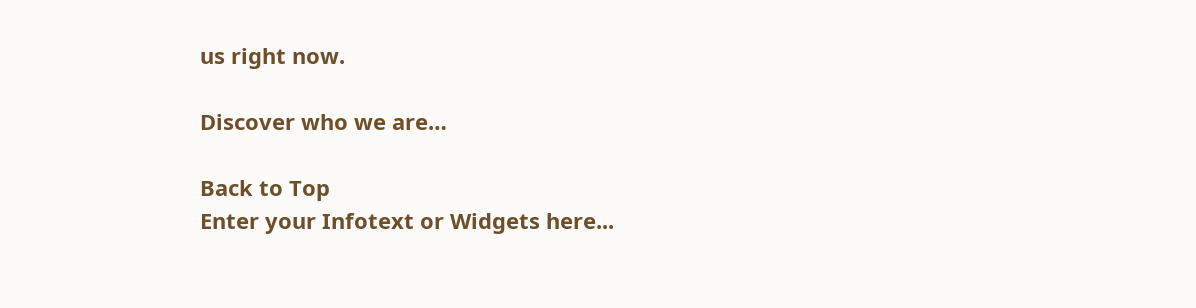us right now.

Discover who we are…

Back to Top
Enter your Infotext or Widgets here...